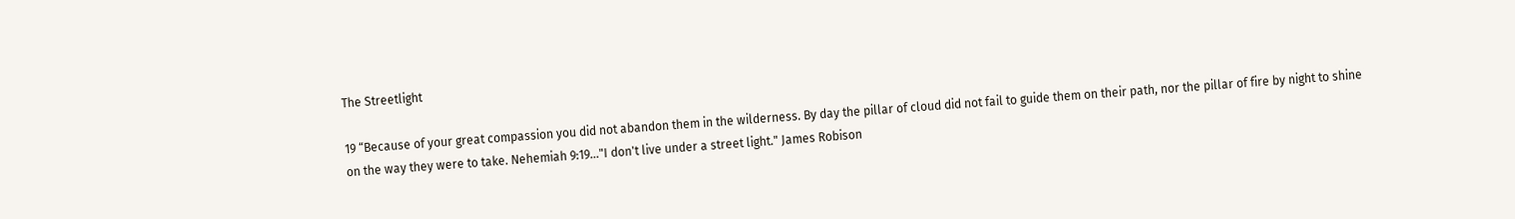The Streetlight

19 “Because of your great compassion you did not abandon them in the wilderness. By day the pillar of cloud did not fail to guide them on their path, nor the pillar of fire by night to shine on the way they were to take. Nehemiah 9:19..."I don't live under a street light." James Robison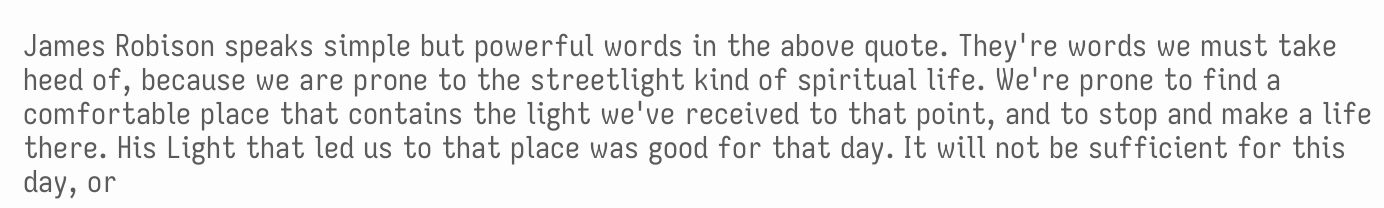James Robison speaks simple but powerful words in the above quote. They're words we must take heed of, because we are prone to the streetlight kind of spiritual life. We're prone to find a comfortable place that contains the light we've received to that point, and to stop and make a life there. His Light that led us to that place was good for that day. It will not be sufficient for this day, or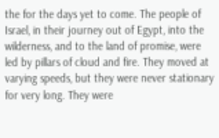the for the days yet to come. The people of Israel, in their journey out of Egypt, into the wilderness, and to the land of promise, were led by pillars of cloud and fire. They moved at varying speeds, but they were never stationary for very long. They were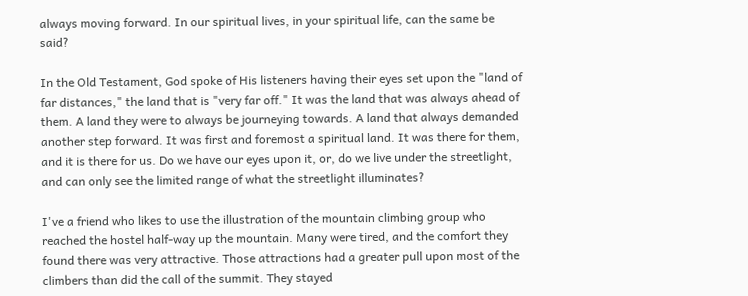always moving forward. In our spiritual lives, in your spiritual life, can the same be said?

In the Old Testament, God spoke of His listeners having their eyes set upon the "land of far distances," the land that is "very far off." It was the land that was always ahead of them. A land they were to always be journeying towards. A land that always demanded another step forward. It was first and foremost a spiritual land. It was there for them, and it is there for us. Do we have our eyes upon it, or, do we live under the streetlight, and can only see the limited range of what the streetlight illuminates?

I've a friend who likes to use the illustration of the mountain climbing group who reached the hostel half-way up the mountain. Many were tired, and the comfort they found there was very attractive. Those attractions had a greater pull upon most of the climbers than did the call of the summit. They stayed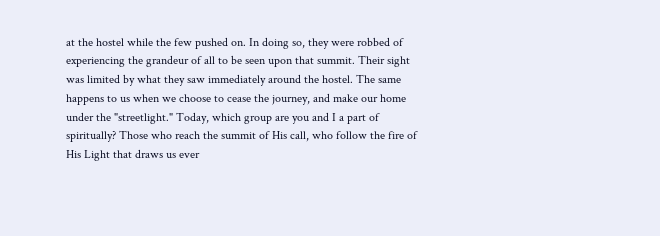at the hostel while the few pushed on. In doing so, they were robbed of experiencing the grandeur of all to be seen upon that summit. Their sight was limited by what they saw immediately around the hostel. The same happens to us when we choose to cease the journey, and make our home under the "streetlight." Today, which group are you and I a part of spiritually? Those who reach the summit of His call, who follow the fire of His Light that draws us ever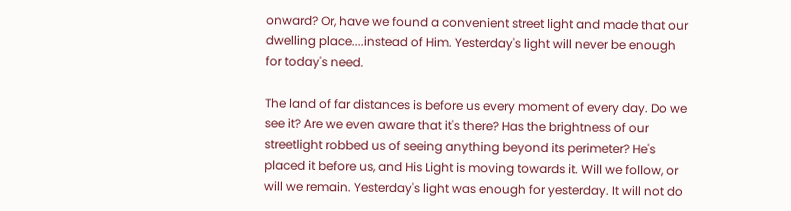onward? Or, have we found a convenient street light and made that our dwelling place....instead of Him. Yesterday's light will never be enough for today's need.

The land of far distances is before us every moment of every day. Do we see it? Are we even aware that it's there? Has the brightness of our streetlight robbed us of seeing anything beyond its perimeter? He's placed it before us, and His Light is moving towards it. Will we follow, or will we remain. Yesterday's light was enough for yesterday. It will not do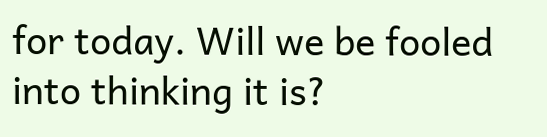for today. Will we be fooled into thinking it is?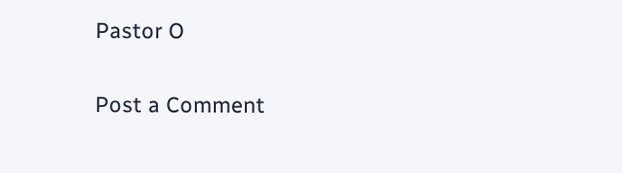Pastor O

Post a Comment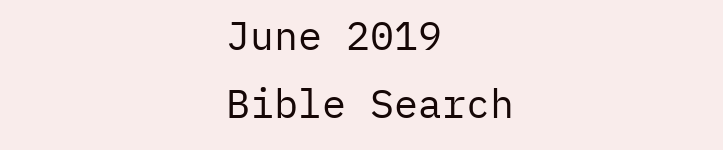June 2019
Bible Search